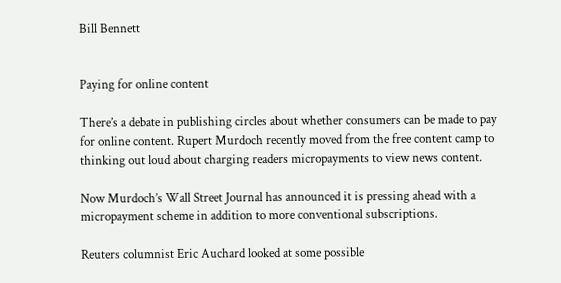Bill Bennett


Paying for online content

There’s a debate in publishing circles about whether consumers can be made to pay for online content. Rupert Murdoch recently moved from the free content camp to thinking out loud about charging readers micropayments to view news content.

Now Murdoch’s Wall Street Journal has announced it is pressing ahead with a micropayment scheme in addition to more conventional subscriptions.

Reuters columnist Eric Auchard looked at some possible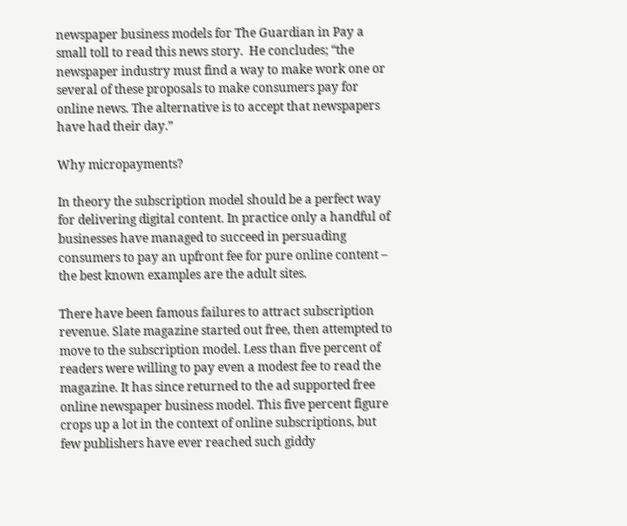newspaper business models for The Guardian in Pay a small toll to read this news story.  He concludes; “the newspaper industry must find a way to make work one or several of these proposals to make consumers pay for online news. The alternative is to accept that newspapers have had their day.”

Why micropayments?

In theory the subscription model should be a perfect way for delivering digital content. In practice only a handful of businesses have managed to succeed in persuading consumers to pay an upfront fee for pure online content – the best known examples are the adult sites.

There have been famous failures to attract subscription revenue. Slate magazine started out free, then attempted to move to the subscription model. Less than five percent of readers were willing to pay even a modest fee to read the magazine. It has since returned to the ad supported free online newspaper business model. This five percent figure crops up a lot in the context of online subscriptions, but few publishers have ever reached such giddy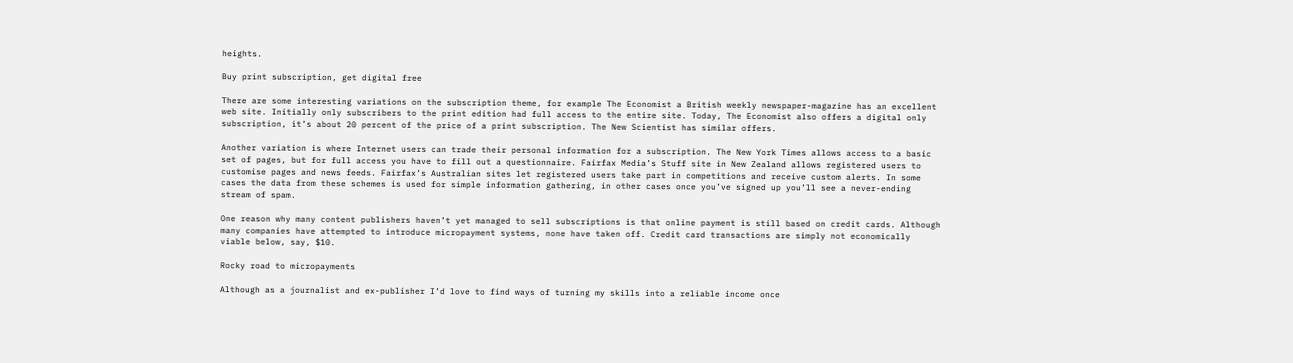heights.

Buy print subscription, get digital free

There are some interesting variations on the subscription theme, for example The Economist a British weekly newspaper-magazine has an excellent web site. Initially only subscribers to the print edition had full access to the entire site. Today, The Economist also offers a digital only subscription, it’s about 20 percent of the price of a print subscription. The New Scientist has similar offers.

Another variation is where Internet users can trade their personal information for a subscription. The New York Times allows access to a basic set of pages, but for full access you have to fill out a questionnaire. Fairfax Media’s Stuff site in New Zealand allows registered users to customise pages and news feeds. Fairfax’s Australian sites let registered users take part in competitions and receive custom alerts. In some cases the data from these schemes is used for simple information gathering, in other cases once you’ve signed up you’ll see a never-ending stream of spam.

One reason why many content publishers haven’t yet managed to sell subscriptions is that online payment is still based on credit cards. Although many companies have attempted to introduce micropayment systems, none have taken off. Credit card transactions are simply not economically viable below, say, $10.

Rocky road to micropayments

Although as a journalist and ex-publisher I’d love to find ways of turning my skills into a reliable income once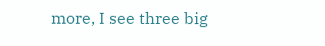more, I see three big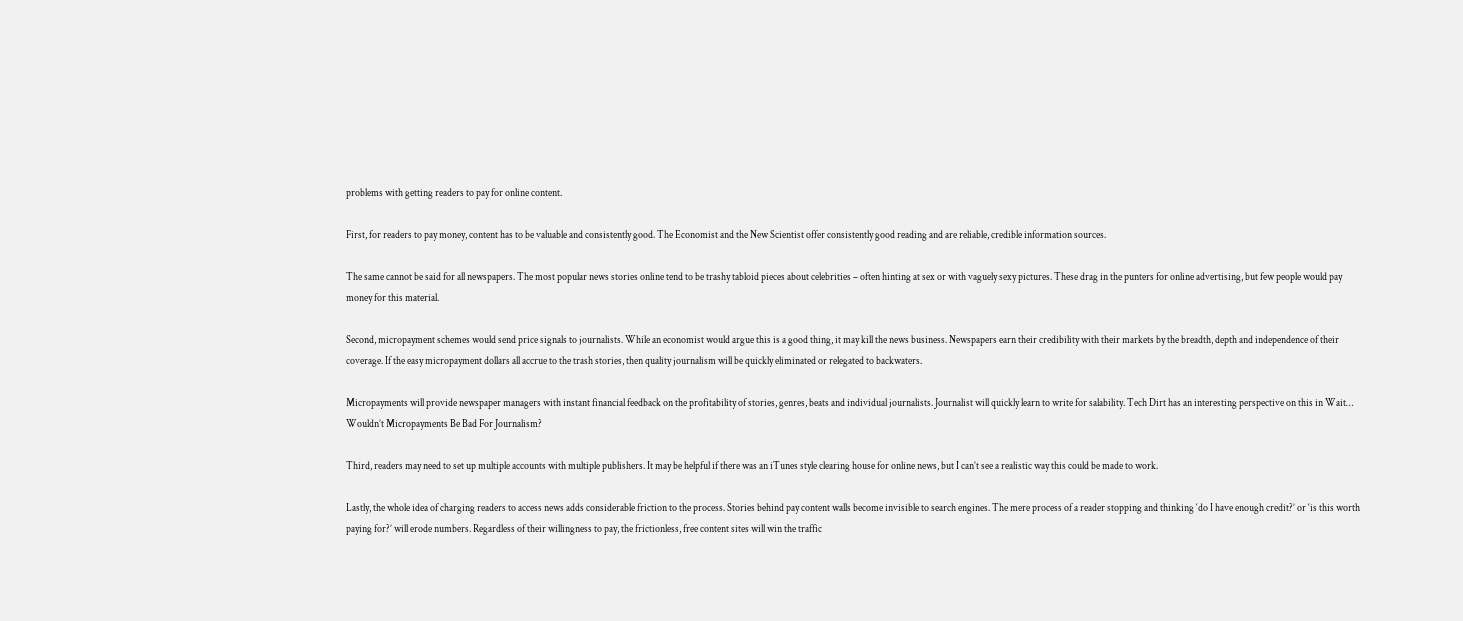problems with getting readers to pay for online content.

First, for readers to pay money, content has to be valuable and consistently good. The Economist and the New Scientist offer consistently good reading and are reliable, credible information sources.

The same cannot be said for all newspapers. The most popular news stories online tend to be trashy tabloid pieces about celebrities – often hinting at sex or with vaguely sexy pictures. These drag in the punters for online advertising, but few people would pay money for this material.

Second, micropayment schemes would send price signals to journalists. While an economist would argue this is a good thing, it may kill the news business. Newspapers earn their credibility with their markets by the breadth, depth and independence of their coverage. If the easy micropayment dollars all accrue to the trash stories, then quality journalism will be quickly eliminated or relegated to backwaters.

Micropayments will provide newspaper managers with instant financial feedback on the profitability of stories, genres, beats and individual journalists. Journalist will quickly learn to write for salability. Tech Dirt has an interesting perspective on this in Wait… Wouldn’t Micropayments Be Bad For Journalism?

Third, readers may need to set up multiple accounts with multiple publishers. It may be helpful if there was an iTunes style clearing house for online news, but I can’t see a realistic way this could be made to work.

Lastly, the whole idea of charging readers to access news adds considerable friction to the process. Stories behind pay content walls become invisible to search engines. The mere process of a reader stopping and thinking ‘do I have enough credit?’ or ‘is this worth paying for?’ will erode numbers. Regardless of their willingness to pay, the frictionless, free content sites will win the traffic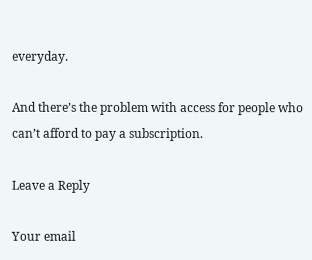everyday.

And there’s the problem with access for people who can’t afford to pay a subscription.

Leave a Reply

Your email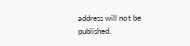address will not be published.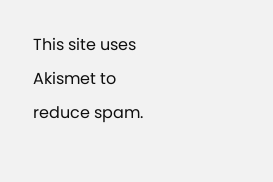This site uses Akismet to reduce spam.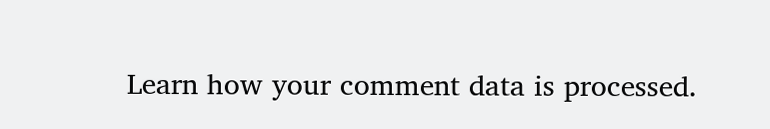Learn how your comment data is processed.